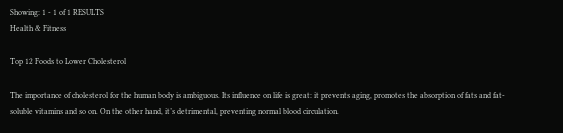Showing: 1 - 1 of 1 RESULTS
Health & Fitness

Top 12 Foods to Lower Cholesterol

The importance of cholesterol for the human body is ambiguous. Its influence on life is great: it prevents aging, promotes the absorption of fats and fat-soluble vitamins and so on. On the other hand, it’s detrimental, preventing normal blood circulation.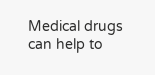Medical drugs can help to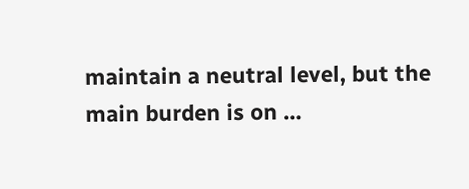maintain a neutral level, but the main burden is on …